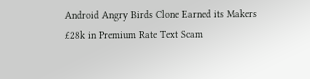Android Angry Birds Clone Earned its Makers £28k in Premium Rate Text Scam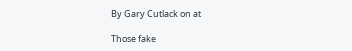By Gary Cutlack on at

Those fake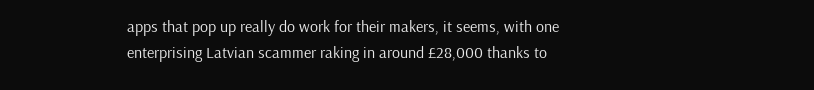apps that pop up really do work for their makers, it seems, with one enterprising Latvian scammer raking in around £28,000 thanks to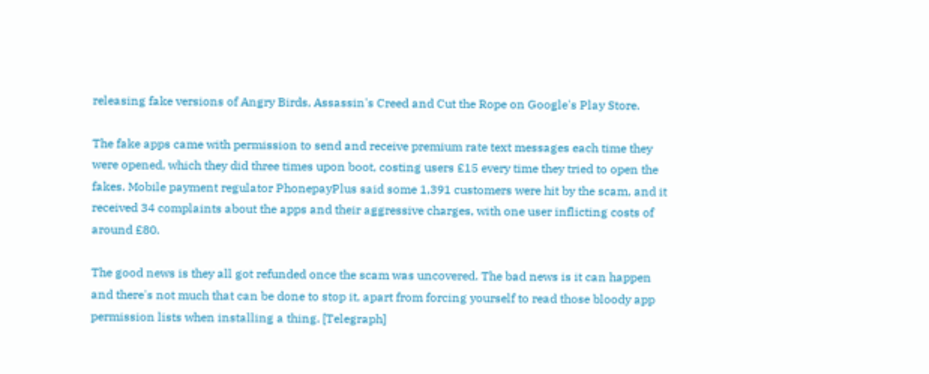releasing fake versions of Angry Birds, Assassin's Creed and Cut the Rope on Google's Play Store.

The fake apps came with permission to send and receive premium rate text messages each time they were opened, which they did three times upon boot, costing users £15 every time they tried to open the fakes. Mobile payment regulator PhonepayPlus said some 1,391 customers were hit by the scam, and it received 34 complaints about the apps and their aggressive charges, with one user inflicting costs of around £80.

The good news is they all got refunded once the scam was uncovered. The bad news is it can happen and there's not much that can be done to stop it, apart from forcing yourself to read those bloody app permission lists when installing a thing. [Telegraph]